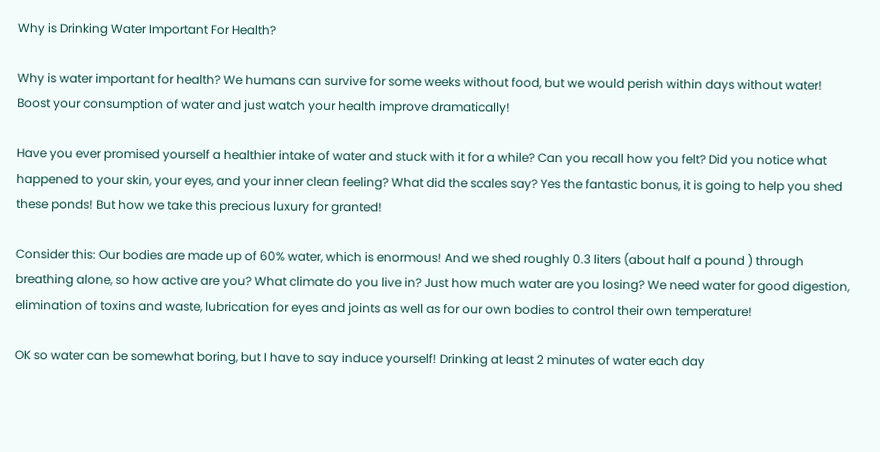Why is Drinking Water Important For Health?

Why is water important for health? We humans can survive for some weeks without food, but we would perish within days without water! Boost your consumption of water and just watch your health improve dramatically!

Have you ever promised yourself a healthier intake of water and stuck with it for a while? Can you recall how you felt? Did you notice what happened to your skin, your eyes, and your inner clean feeling? What did the scales say? Yes the fantastic bonus, it is going to help you shed these ponds! But how we take this precious luxury for granted!

Consider this: Our bodies are made up of 60% water, which is enormous! And we shed roughly 0.3 liters (about half a pound ) through breathing alone, so how active are you? What climate do you live in? Just how much water are you losing? We need water for good digestion, elimination of toxins and waste, lubrication for eyes and joints as well as for our own bodies to control their own temperature!

OK so water can be somewhat boring, but I have to say induce yourself! Drinking at least 2 minutes of water each day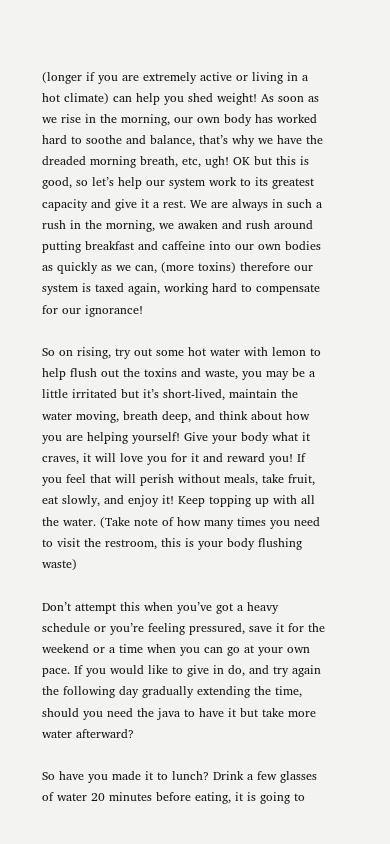(longer if you are extremely active or living in a hot climate) can help you shed weight! As soon as we rise in the morning, our own body has worked hard to soothe and balance, that’s why we have the dreaded morning breath, etc, ugh! OK but this is good, so let’s help our system work to its greatest capacity and give it a rest. We are always in such a rush in the morning, we awaken and rush around putting breakfast and caffeine into our own bodies as quickly as we can, (more toxins) therefore our system is taxed again, working hard to compensate for our ignorance!

So on rising, try out some hot water with lemon to help flush out the toxins and waste, you may be a little irritated but it’s short-lived, maintain the water moving, breath deep, and think about how you are helping yourself! Give your body what it craves, it will love you for it and reward you! If you feel that will perish without meals, take fruit, eat slowly, and enjoy it! Keep topping up with all the water. (Take note of how many times you need to visit the restroom, this is your body flushing waste)

Don’t attempt this when you’ve got a heavy schedule or you’re feeling pressured, save it for the weekend or a time when you can go at your own pace. If you would like to give in do, and try again the following day gradually extending the time, should you need the java to have it but take more water afterward?

So have you made it to lunch? Drink a few glasses of water 20 minutes before eating, it is going to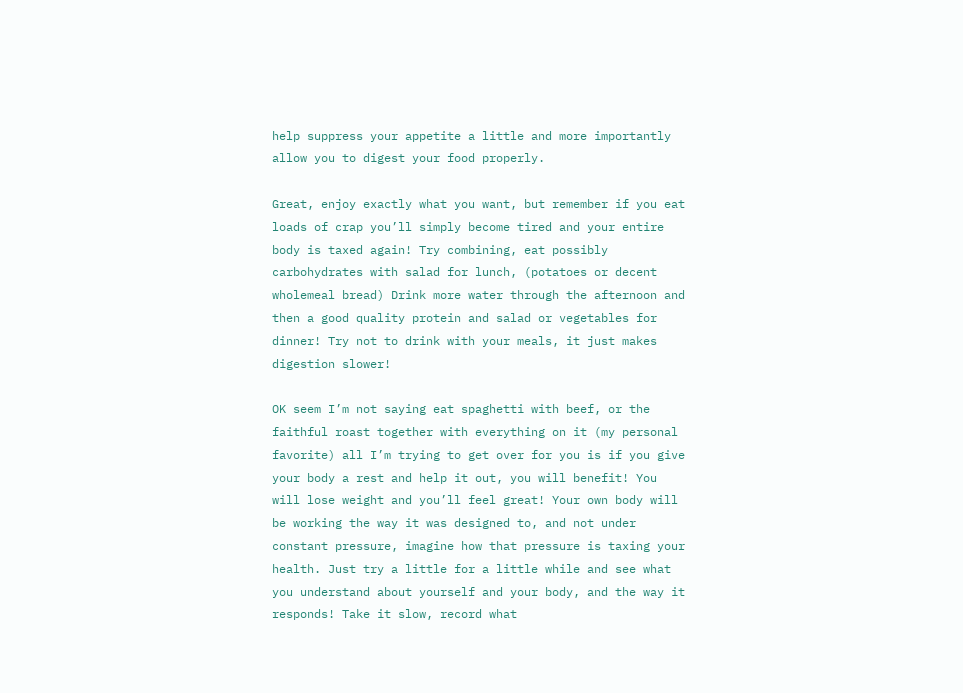help suppress your appetite a little and more importantly allow you to digest your food properly.

Great, enjoy exactly what you want, but remember if you eat loads of crap you’ll simply become tired and your entire body is taxed again! Try combining, eat possibly carbohydrates with salad for lunch, (potatoes or decent wholemeal bread) Drink more water through the afternoon and then a good quality protein and salad or vegetables for dinner! Try not to drink with your meals, it just makes digestion slower!

OK seem I’m not saying eat spaghetti with beef, or the faithful roast together with everything on it (my personal favorite) all I’m trying to get over for you is if you give your body a rest and help it out, you will benefit! You will lose weight and you’ll feel great! Your own body will be working the way it was designed to, and not under constant pressure, imagine how that pressure is taxing your health. Just try a little for a little while and see what you understand about yourself and your body, and the way it responds! Take it slow, record what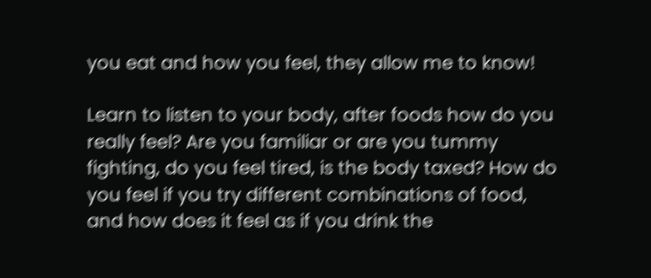you eat and how you feel, they allow me to know!

Learn to listen to your body, after foods how do you really feel? Are you familiar or are you tummy fighting, do you feel tired, is the body taxed? How do you feel if you try different combinations of food, and how does it feel as if you drink the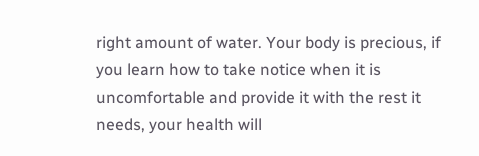right amount of water. Your body is precious, if you learn how to take notice when it is uncomfortable and provide it with the rest it needs, your health will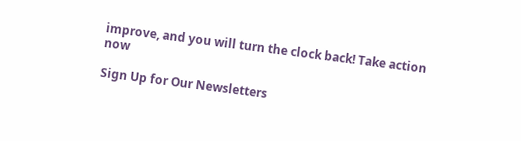improve, and you will turn the clock back! Take action now

Sign Up for Our Newsletters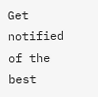Get notified of the best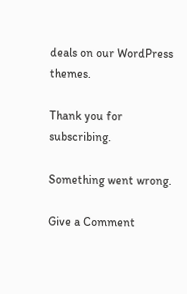deals on our WordPress themes.

Thank you for subscribing.

Something went wrong.

Give a Comment